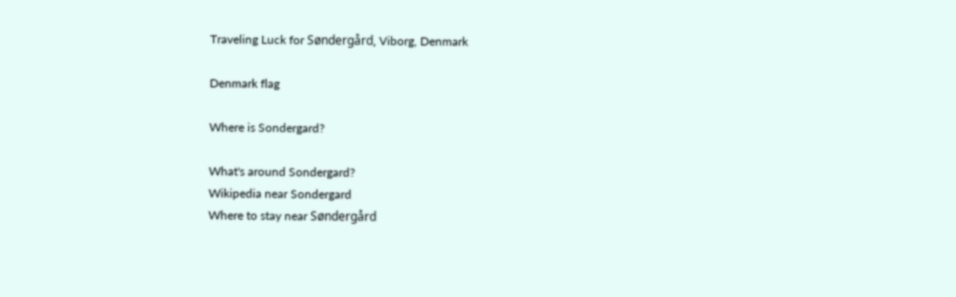Traveling Luck for Søndergård, Viborg, Denmark

Denmark flag

Where is Sondergard?

What's around Sondergard?
Wikipedia near Sondergard
Where to stay near Søndergård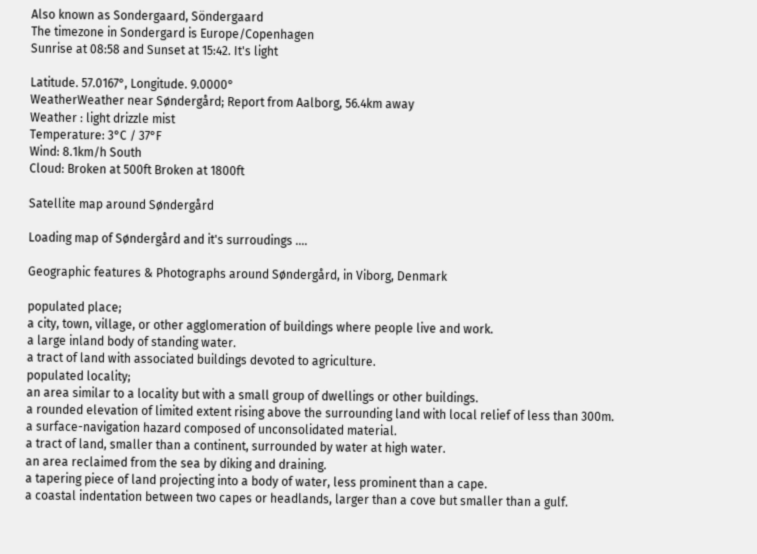Also known as Sondergaard, Söndergaard
The timezone in Sondergard is Europe/Copenhagen
Sunrise at 08:58 and Sunset at 15:42. It's light

Latitude. 57.0167°, Longitude. 9.0000°
WeatherWeather near Søndergård; Report from Aalborg, 56.4km away
Weather : light drizzle mist
Temperature: 3°C / 37°F
Wind: 8.1km/h South
Cloud: Broken at 500ft Broken at 1800ft

Satellite map around Søndergård

Loading map of Søndergård and it's surroudings ....

Geographic features & Photographs around Søndergård, in Viborg, Denmark

populated place;
a city, town, village, or other agglomeration of buildings where people live and work.
a large inland body of standing water.
a tract of land with associated buildings devoted to agriculture.
populated locality;
an area similar to a locality but with a small group of dwellings or other buildings.
a rounded elevation of limited extent rising above the surrounding land with local relief of less than 300m.
a surface-navigation hazard composed of unconsolidated material.
a tract of land, smaller than a continent, surrounded by water at high water.
an area reclaimed from the sea by diking and draining.
a tapering piece of land projecting into a body of water, less prominent than a cape.
a coastal indentation between two capes or headlands, larger than a cove but smaller than a gulf.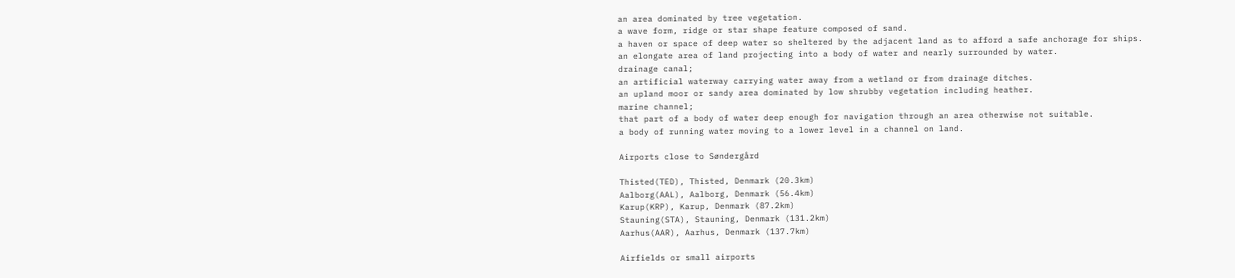an area dominated by tree vegetation.
a wave form, ridge or star shape feature composed of sand.
a haven or space of deep water so sheltered by the adjacent land as to afford a safe anchorage for ships.
an elongate area of land projecting into a body of water and nearly surrounded by water.
drainage canal;
an artificial waterway carrying water away from a wetland or from drainage ditches.
an upland moor or sandy area dominated by low shrubby vegetation including heather.
marine channel;
that part of a body of water deep enough for navigation through an area otherwise not suitable.
a body of running water moving to a lower level in a channel on land.

Airports close to Søndergård

Thisted(TED), Thisted, Denmark (20.3km)
Aalborg(AAL), Aalborg, Denmark (56.4km)
Karup(KRP), Karup, Denmark (87.2km)
Stauning(STA), Stauning, Denmark (131.2km)
Aarhus(AAR), Aarhus, Denmark (137.7km)

Airfields or small airports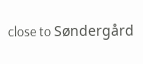close to Søndergård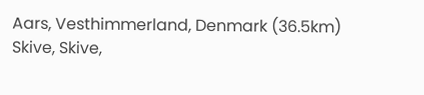Aars, Vesthimmerland, Denmark (36.5km)
Skive, Skive,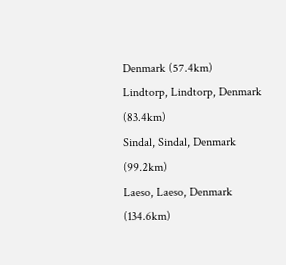Denmark (57.4km)
Lindtorp, Lindtorp, Denmark (83.4km)
Sindal, Sindal, Denmark (99.2km)
Laeso, Laeso, Denmark (134.6km)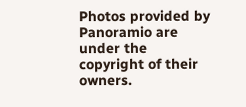Photos provided by Panoramio are under the copyright of their owners.